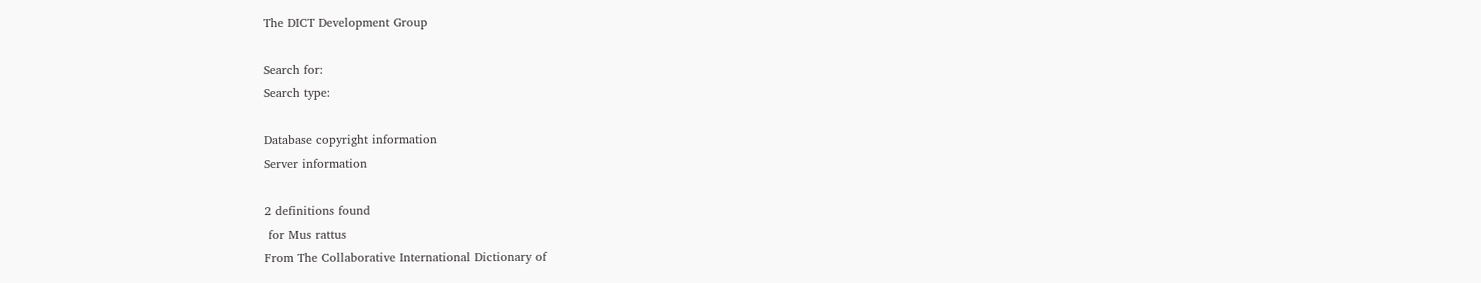The DICT Development Group

Search for:
Search type:

Database copyright information
Server information

2 definitions found
 for Mus rattus
From The Collaborative International Dictionary of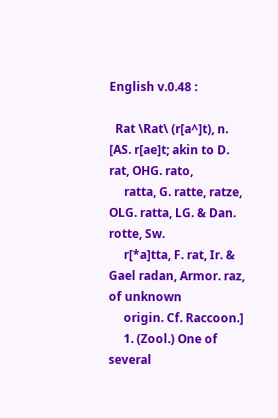English v.0.48 :

  Rat \Rat\ (r[a^]t), n. [AS. r[ae]t; akin to D. rat, OHG. rato,
     ratta, G. ratte, ratze, OLG. ratta, LG. & Dan. rotte, Sw.
     r[*a]tta, F. rat, Ir. & Gael radan, Armor. raz, of unknown
     origin. Cf. Raccoon.]
     1. (Zool.) One of several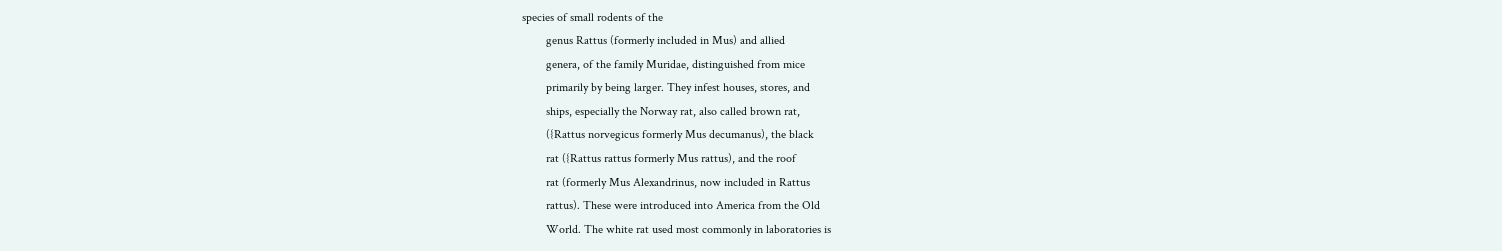species of small rodents of the
        genus Rattus (formerly included in Mus) and allied
        genera, of the family Muridae, distinguished from mice
        primarily by being larger. They infest houses, stores, and
        ships, especially the Norway rat, also called brown rat,
        ({Rattus norvegicus formerly Mus decumanus), the black
        rat ({Rattus rattus formerly Mus rattus), and the roof
        rat (formerly Mus Alexandrinus, now included in Rattus
        rattus). These were introduced into America from the Old
        World. The white rat used most commonly in laboratories is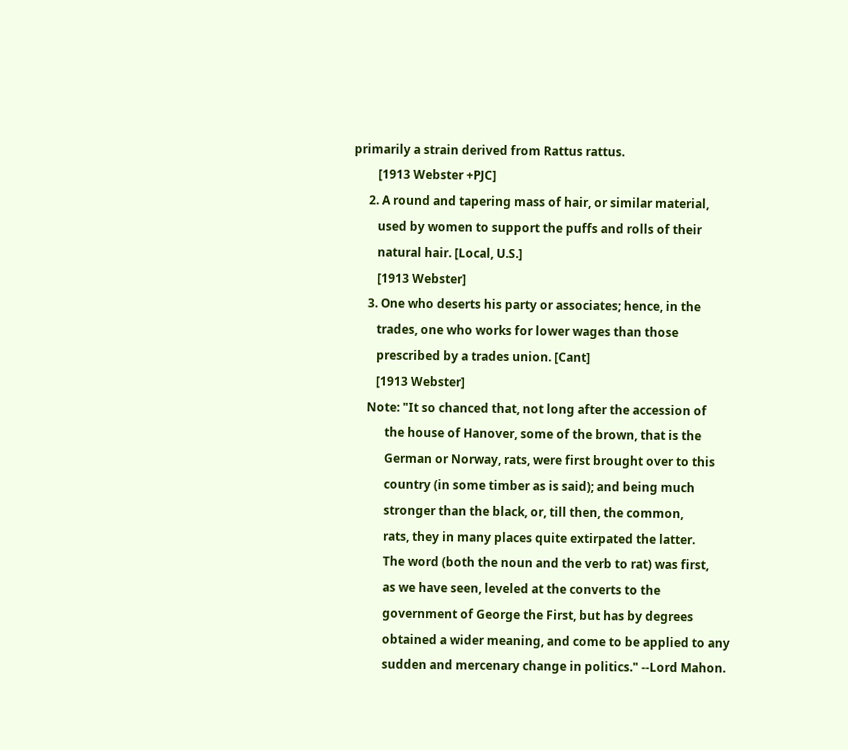primarily a strain derived from Rattus rattus.
        [1913 Webster +PJC]
     2. A round and tapering mass of hair, or similar material,
        used by women to support the puffs and rolls of their
        natural hair. [Local, U.S.]
        [1913 Webster]
     3. One who deserts his party or associates; hence, in the
        trades, one who works for lower wages than those
        prescribed by a trades union. [Cant]
        [1913 Webster]
     Note: "It so chanced that, not long after the accession of
           the house of Hanover, some of the brown, that is the
           German or Norway, rats, were first brought over to this
           country (in some timber as is said); and being much
           stronger than the black, or, till then, the common,
           rats, they in many places quite extirpated the latter.
           The word (both the noun and the verb to rat) was first,
           as we have seen, leveled at the converts to the
           government of George the First, but has by degrees
           obtained a wider meaning, and come to be applied to any
           sudden and mercenary change in politics." --Lord Mahon.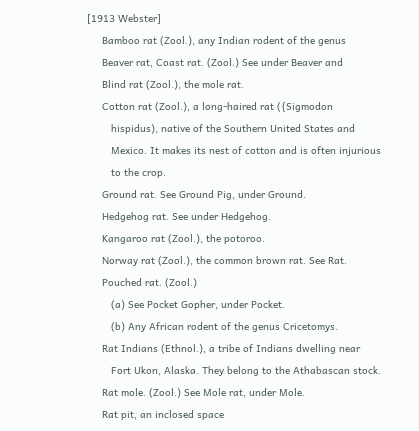[1913 Webster]
     Bamboo rat (Zool.), any Indian rodent of the genus
     Beaver rat, Coast rat. (Zool.) See under Beaver and
     Blind rat (Zool.), the mole rat.
     Cotton rat (Zool.), a long-haired rat ({Sigmodon
        hispidus), native of the Southern United States and
        Mexico. It makes its nest of cotton and is often injurious
        to the crop.
     Ground rat. See Ground Pig, under Ground.
     Hedgehog rat. See under Hedgehog.
     Kangaroo rat (Zool.), the potoroo.
     Norway rat (Zool.), the common brown rat. See Rat.
     Pouched rat. (Zool.)
        (a) See Pocket Gopher, under Pocket.
        (b) Any African rodent of the genus Cricetomys.
     Rat Indians (Ethnol.), a tribe of Indians dwelling near
        Fort Ukon, Alaska. They belong to the Athabascan stock.
     Rat mole. (Zool.) See Mole rat, under Mole.
     Rat pit, an inclosed space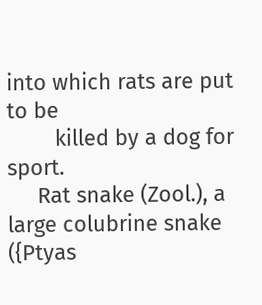into which rats are put to be
        killed by a dog for sport.
     Rat snake (Zool.), a large colubrine snake ({Ptyas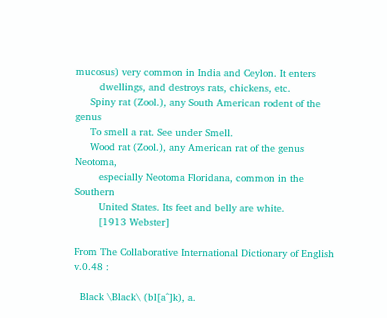mucosus) very common in India and Ceylon. It enters
        dwellings, and destroys rats, chickens, etc.
     Spiny rat (Zool.), any South American rodent of the genus
     To smell a rat. See under Smell.
     Wood rat (Zool.), any American rat of the genus Neotoma,
        especially Neotoma Floridana, common in the Southern
        United States. Its feet and belly are white.
        [1913 Webster]

From The Collaborative International Dictionary of English v.0.48 :

  Black \Black\ (bl[a^]k), a.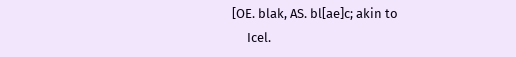[OE. blak, AS. bl[ae]c; akin to
     Icel.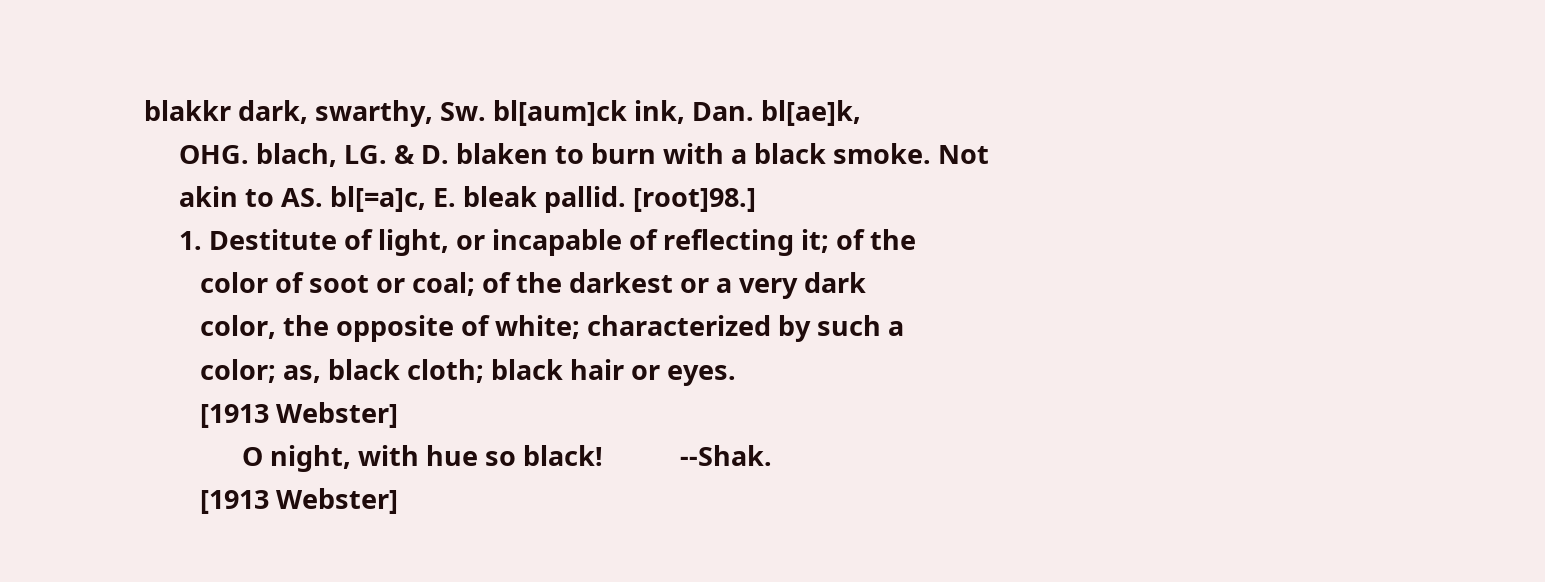blakkr dark, swarthy, Sw. bl[aum]ck ink, Dan. bl[ae]k,
     OHG. blach, LG. & D. blaken to burn with a black smoke. Not
     akin to AS. bl[=a]c, E. bleak pallid. [root]98.]
     1. Destitute of light, or incapable of reflecting it; of the
        color of soot or coal; of the darkest or a very dark
        color, the opposite of white; characterized by such a
        color; as, black cloth; black hair or eyes.
        [1913 Webster]
              O night, with hue so black!           --Shak.
        [1913 Webster]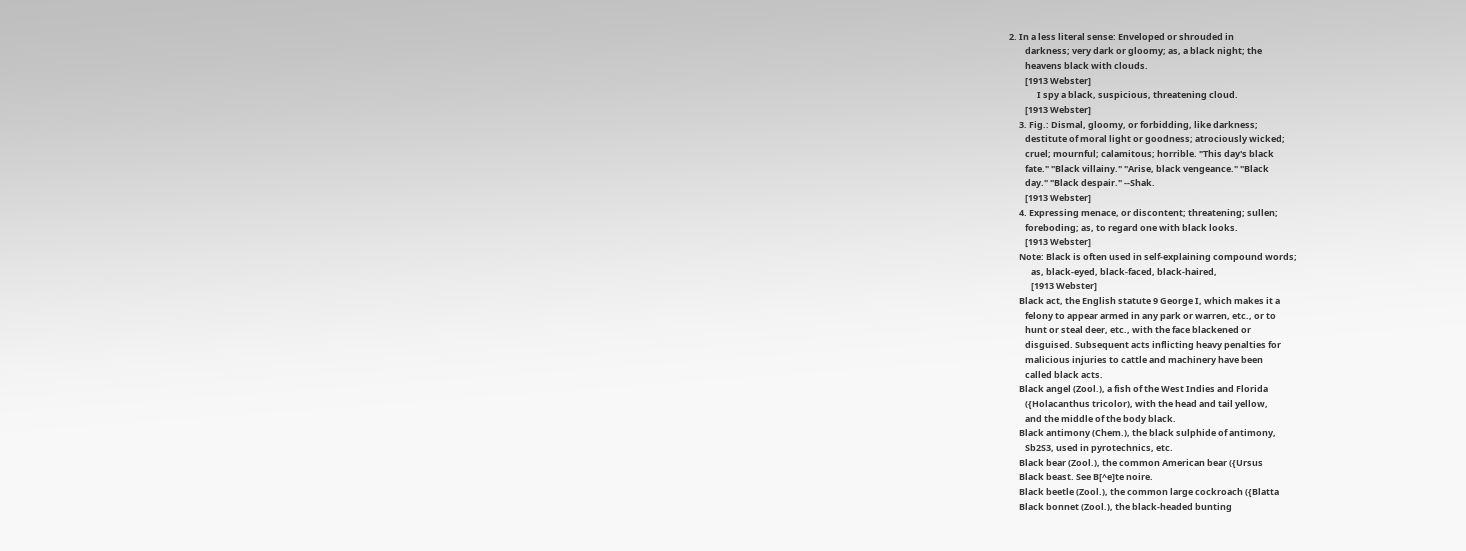2. In a less literal sense: Enveloped or shrouded in
        darkness; very dark or gloomy; as, a black night; the
        heavens black with clouds.
        [1913 Webster]
              I spy a black, suspicious, threatening cloud.
        [1913 Webster]
     3. Fig.: Dismal, gloomy, or forbidding, like darkness;
        destitute of moral light or goodness; atrociously wicked;
        cruel; mournful; calamitous; horrible. "This day's black
        fate." "Black villainy." "Arise, black vengeance." "Black
        day." "Black despair." --Shak.
        [1913 Webster]
     4. Expressing menace, or discontent; threatening; sullen;
        foreboding; as, to regard one with black looks.
        [1913 Webster]
     Note: Black is often used in self-explaining compound words;
           as, black-eyed, black-faced, black-haired,
           [1913 Webster]
     Black act, the English statute 9 George I, which makes it a
        felony to appear armed in any park or warren, etc., or to
        hunt or steal deer, etc., with the face blackened or
        disguised. Subsequent acts inflicting heavy penalties for
        malicious injuries to cattle and machinery have been
        called black acts.
     Black angel (Zool.), a fish of the West Indies and Florida
        ({Holacanthus tricolor), with the head and tail yellow,
        and the middle of the body black.
     Black antimony (Chem.), the black sulphide of antimony,
        Sb2S3, used in pyrotechnics, etc.
     Black bear (Zool.), the common American bear ({Ursus
     Black beast. See B[^e]te noire.
     Black beetle (Zool.), the common large cockroach ({Blatta
     Black bonnet (Zool.), the black-headed bunting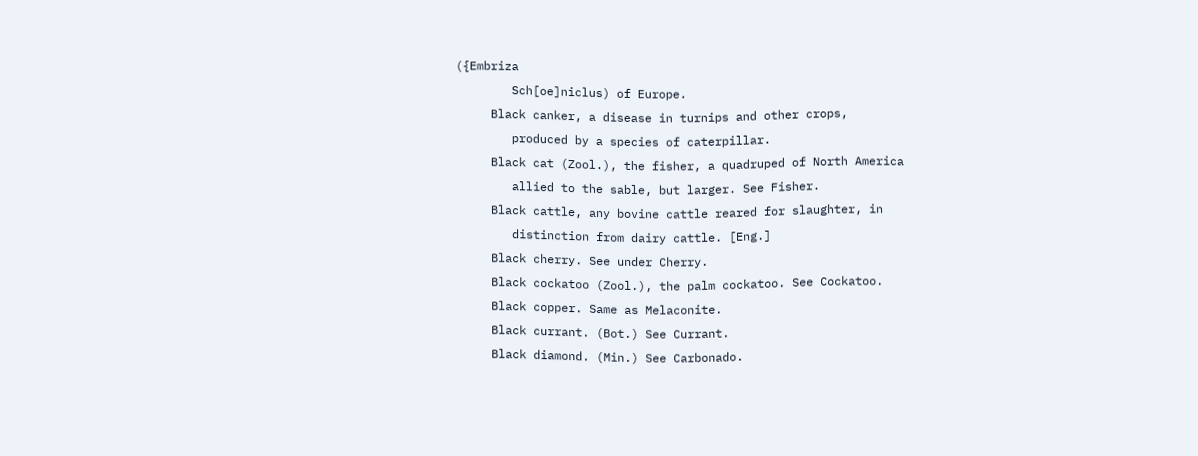({Embriza
        Sch[oe]niclus) of Europe.
     Black canker, a disease in turnips and other crops,
        produced by a species of caterpillar.
     Black cat (Zool.), the fisher, a quadruped of North America
        allied to the sable, but larger. See Fisher.
     Black cattle, any bovine cattle reared for slaughter, in
        distinction from dairy cattle. [Eng.]
     Black cherry. See under Cherry.
     Black cockatoo (Zool.), the palm cockatoo. See Cockatoo.
     Black copper. Same as Melaconite.
     Black currant. (Bot.) See Currant.
     Black diamond. (Min.) See Carbonado.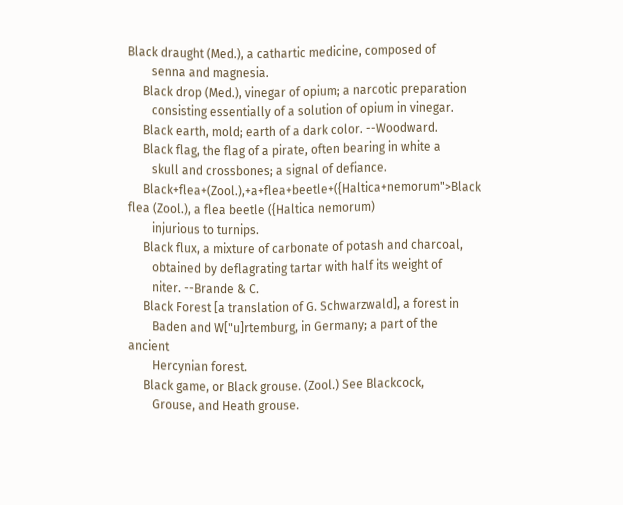Black draught (Med.), a cathartic medicine, composed of
        senna and magnesia.
     Black drop (Med.), vinegar of opium; a narcotic preparation
        consisting essentially of a solution of opium in vinegar.
     Black earth, mold; earth of a dark color. --Woodward.
     Black flag, the flag of a pirate, often bearing in white a
        skull and crossbones; a signal of defiance.
     Black+flea+(Zool.),+a+flea+beetle+({Haltica+nemorum">Black flea (Zool.), a flea beetle ({Haltica nemorum)
        injurious to turnips.
     Black flux, a mixture of carbonate of potash and charcoal,
        obtained by deflagrating tartar with half its weight of
        niter. --Brande & C.
     Black Forest [a translation of G. Schwarzwald], a forest in
        Baden and W["u]rtemburg, in Germany; a part of the ancient
        Hercynian forest.
     Black game, or Black grouse. (Zool.) See Blackcock,
        Grouse, and Heath grouse.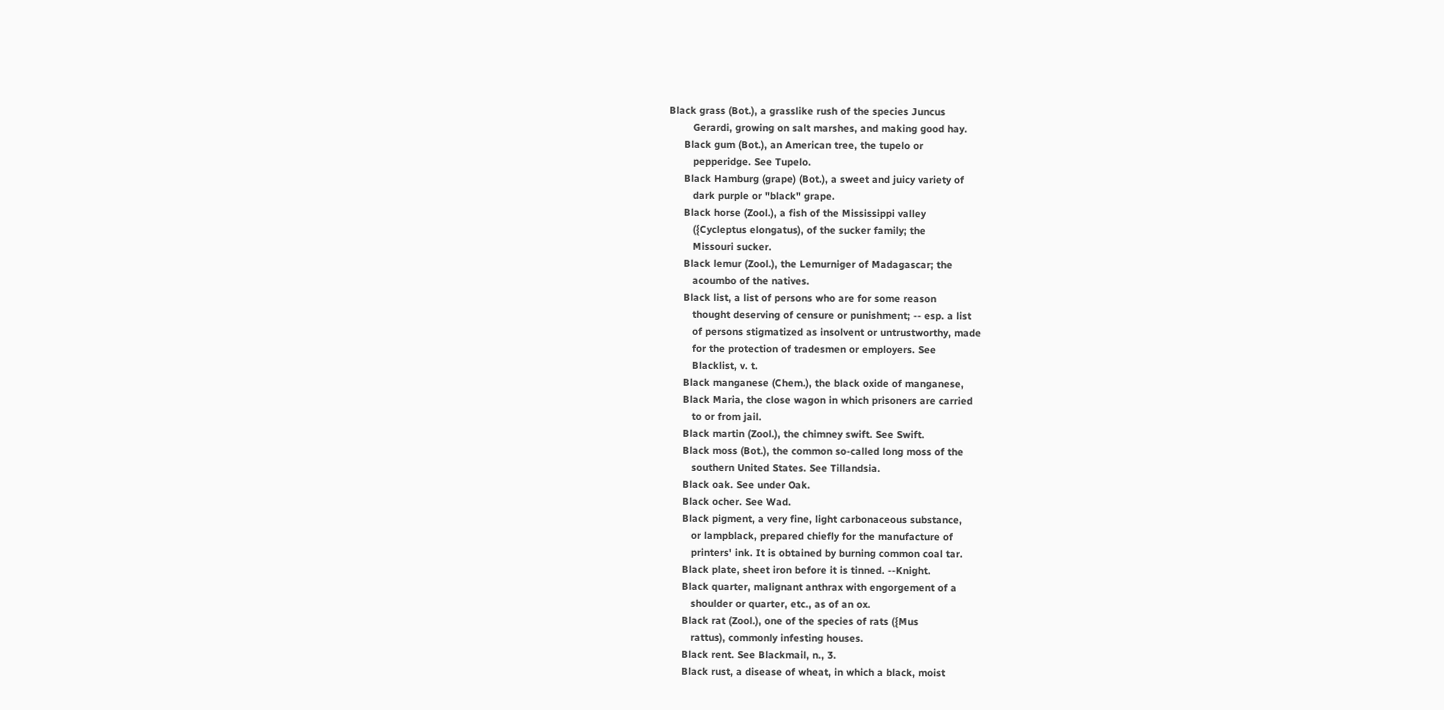Black grass (Bot.), a grasslike rush of the species Juncus
        Gerardi, growing on salt marshes, and making good hay.
     Black gum (Bot.), an American tree, the tupelo or
        pepperidge. See Tupelo.
     Black Hamburg (grape) (Bot.), a sweet and juicy variety of
        dark purple or "black" grape.
     Black horse (Zool.), a fish of the Mississippi valley
        ({Cycleptus elongatus), of the sucker family; the
        Missouri sucker.
     Black lemur (Zool.), the Lemurniger of Madagascar; the
        acoumbo of the natives.
     Black list, a list of persons who are for some reason
        thought deserving of censure or punishment; -- esp. a list
        of persons stigmatized as insolvent or untrustworthy, made
        for the protection of tradesmen or employers. See
        Blacklist, v. t.
     Black manganese (Chem.), the black oxide of manganese,
     Black Maria, the close wagon in which prisoners are carried
        to or from jail.
     Black martin (Zool.), the chimney swift. See Swift.
     Black moss (Bot.), the common so-called long moss of the
        southern United States. See Tillandsia.
     Black oak. See under Oak.
     Black ocher. See Wad.
     Black pigment, a very fine, light carbonaceous substance,
        or lampblack, prepared chiefly for the manufacture of
        printers' ink. It is obtained by burning common coal tar.
     Black plate, sheet iron before it is tinned. --Knight.
     Black quarter, malignant anthrax with engorgement of a
        shoulder or quarter, etc., as of an ox.
     Black rat (Zool.), one of the species of rats ({Mus
        rattus), commonly infesting houses.
     Black rent. See Blackmail, n., 3.
     Black rust, a disease of wheat, in which a black, moist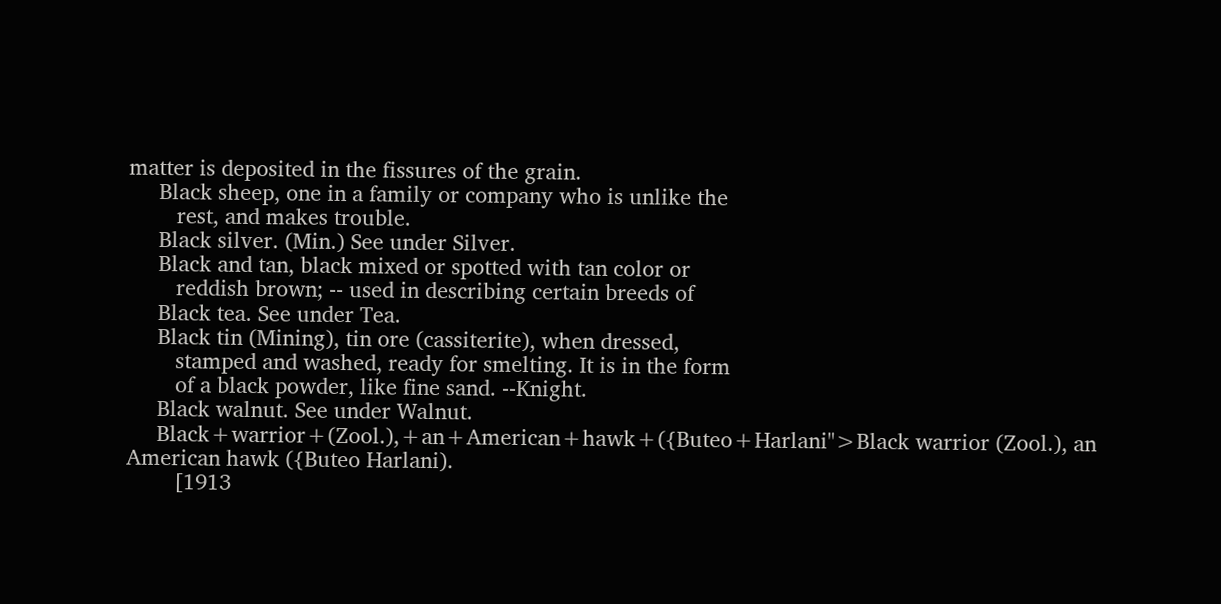matter is deposited in the fissures of the grain.
     Black sheep, one in a family or company who is unlike the
        rest, and makes trouble.
     Black silver. (Min.) See under Silver.
     Black and tan, black mixed or spotted with tan color or
        reddish brown; -- used in describing certain breeds of
     Black tea. See under Tea.
     Black tin (Mining), tin ore (cassiterite), when dressed,
        stamped and washed, ready for smelting. It is in the form
        of a black powder, like fine sand. --Knight.
     Black walnut. See under Walnut.
     Black+warrior+(Zool.),+an+American+hawk+({Buteo+Harlani">Black warrior (Zool.), an American hawk ({Buteo Harlani).
        [1913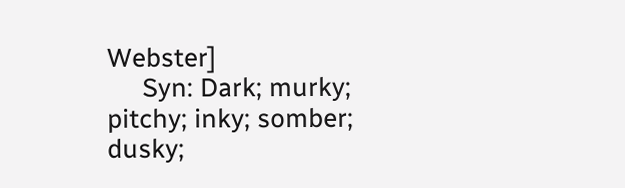Webster]
     Syn: Dark; murky; pitchy; inky; somber; dusky;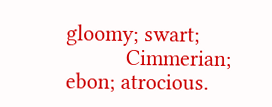gloomy; swart;
          Cimmerian; ebon; atrocious.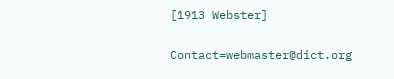[1913 Webster]

Contact=webmaster@dict.org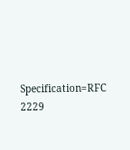Specification=RFC 2229